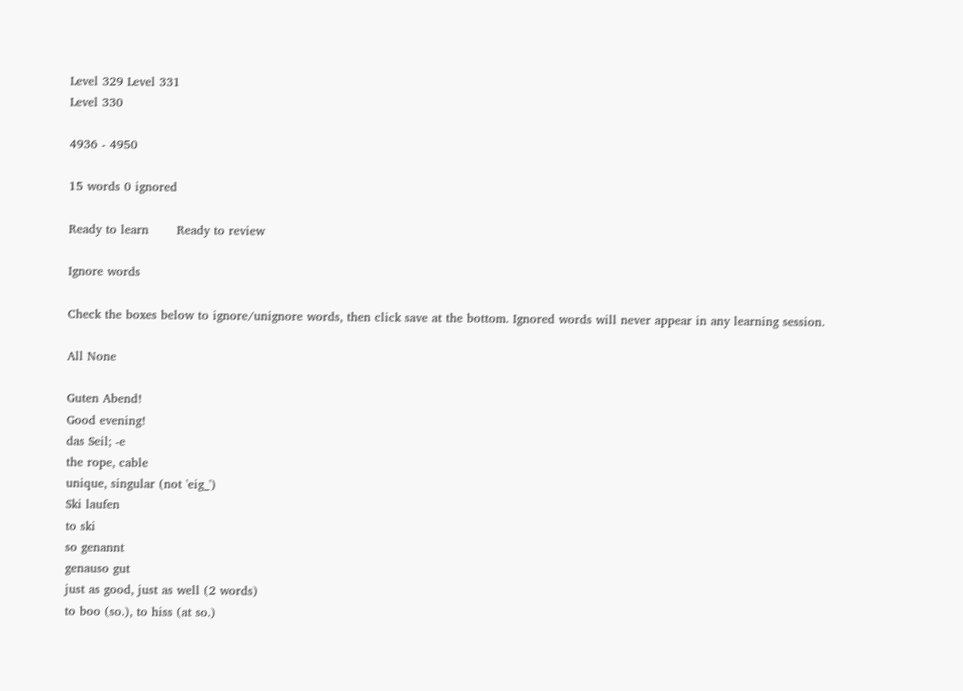Level 329 Level 331
Level 330

4936 - 4950

15 words 0 ignored

Ready to learn       Ready to review

Ignore words

Check the boxes below to ignore/unignore words, then click save at the bottom. Ignored words will never appear in any learning session.

All None

Guten Abend!
Good evening!
das Seil; -e
the rope, cable
unique, singular (not 'eig_')
Ski laufen
to ski
so genannt
genauso gut
just as good, just as well (2 words)
to boo (so.), to hiss (at so.)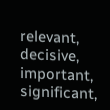relevant, decisive, important, significant,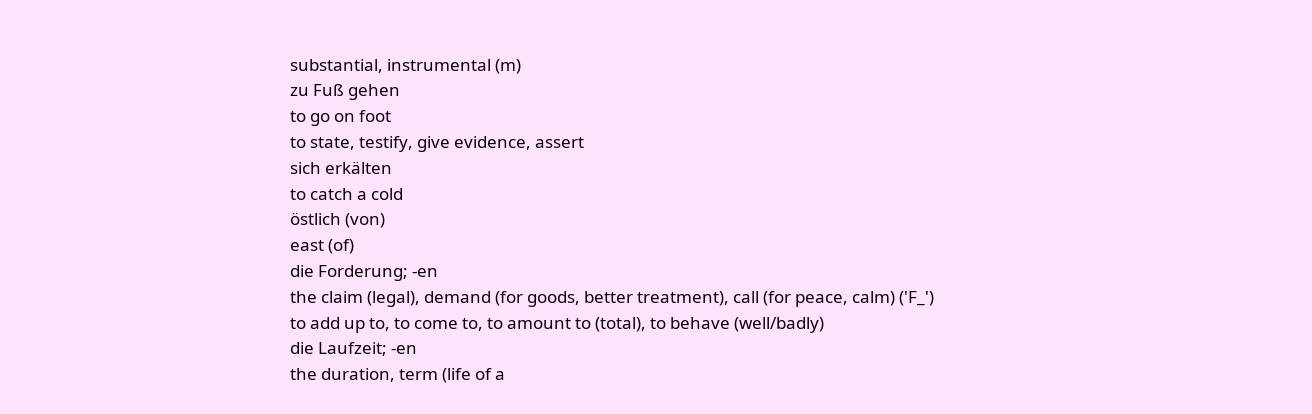substantial, instrumental (m)
zu Fuß gehen
to go on foot
to state, testify, give evidence, assert
sich erkälten
to catch a cold
östlich (von)
east (of)
die Forderung; -en
the claim (legal), demand (for goods, better treatment), call (for peace, calm) ('F_')
to add up to, to come to, to amount to (total), to behave (well/badly)
die Laufzeit; -en
the duration, term (life of a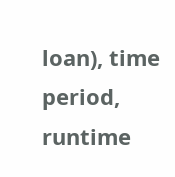loan), time period, runtime